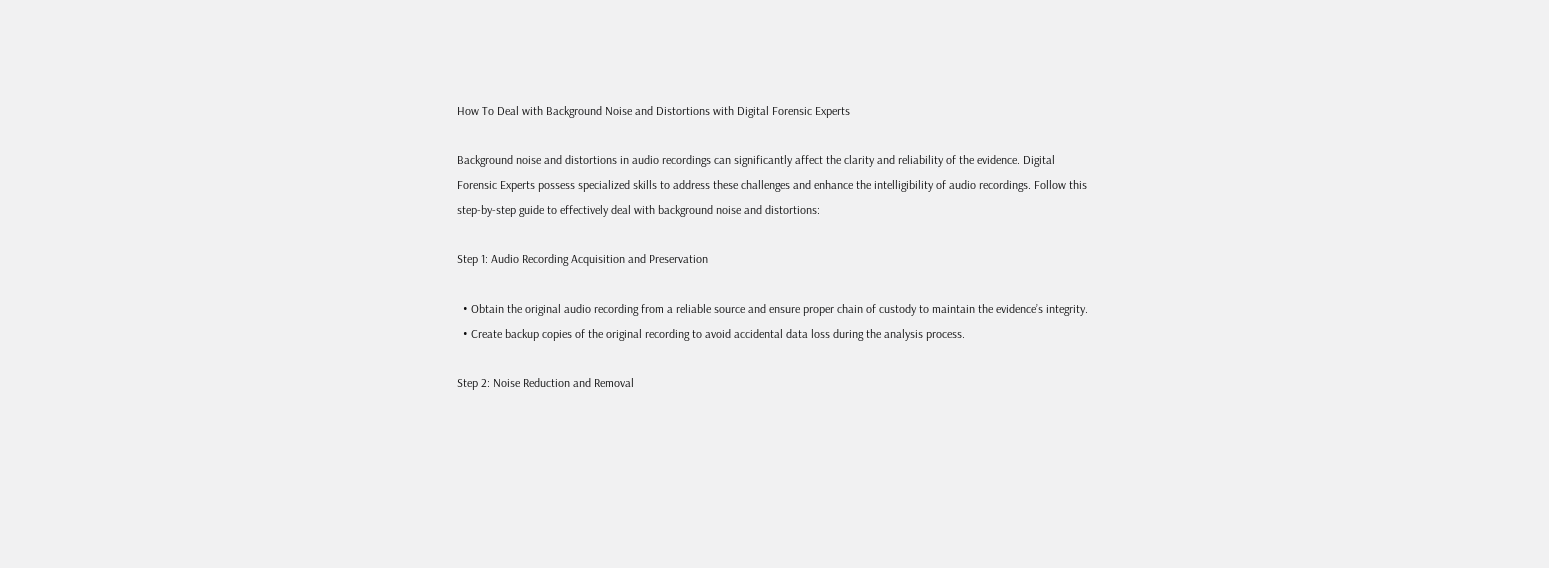How To Deal with Background Noise and Distortions with Digital Forensic Experts

Background noise and distortions in audio recordings can significantly affect the clarity and reliability of the evidence. Digital Forensic Experts possess specialized skills to address these challenges and enhance the intelligibility of audio recordings. Follow this step-by-step guide to effectively deal with background noise and distortions:

Step 1: Audio Recording Acquisition and Preservation

  • Obtain the original audio recording from a reliable source and ensure proper chain of custody to maintain the evidence’s integrity.
  • Create backup copies of the original recording to avoid accidental data loss during the analysis process.

Step 2: Noise Reduction and Removal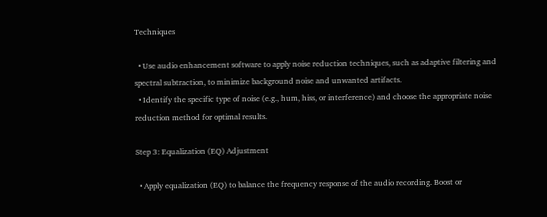Techniques

  • Use audio enhancement software to apply noise reduction techniques, such as adaptive filtering and spectral subtraction, to minimize background noise and unwanted artifacts.
  • Identify the specific type of noise (e.g., hum, hiss, or interference) and choose the appropriate noise reduction method for optimal results.

Step 3: Equalization (EQ) Adjustment

  • Apply equalization (EQ) to balance the frequency response of the audio recording. Boost or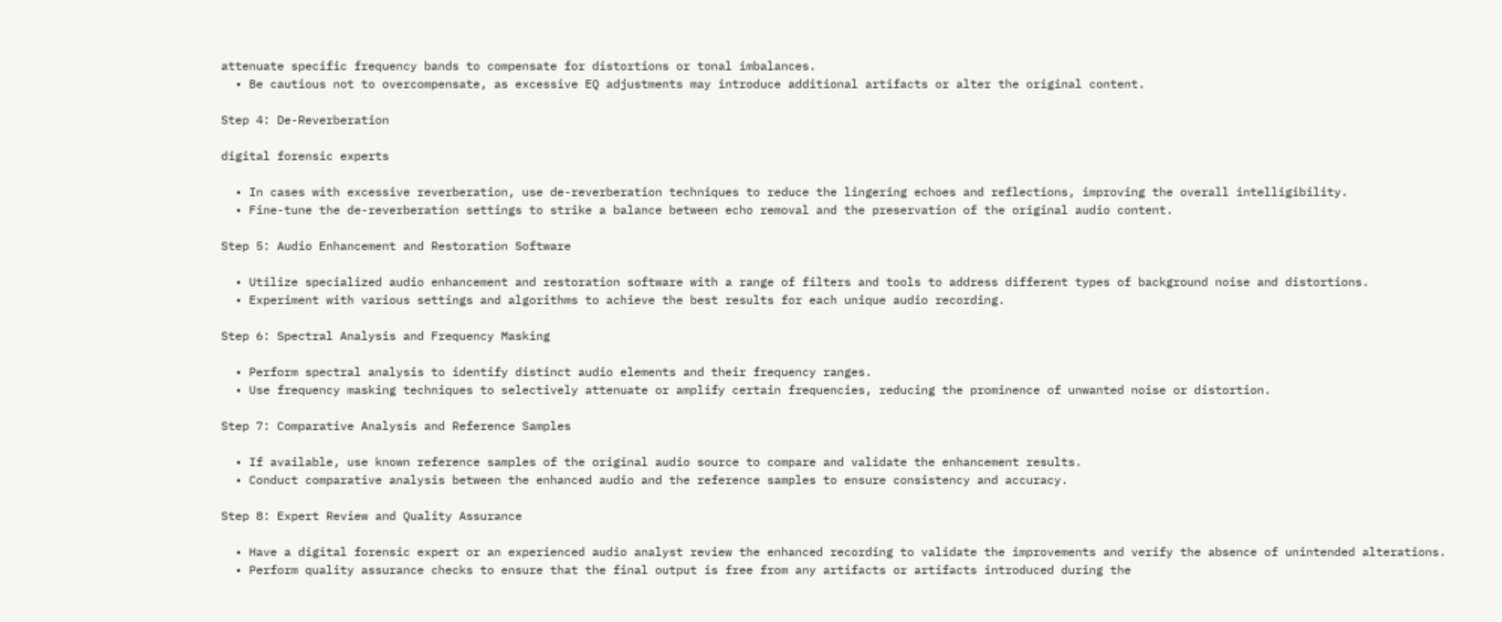attenuate specific frequency bands to compensate for distortions or tonal imbalances.
  • Be cautious not to overcompensate, as excessive EQ adjustments may introduce additional artifacts or alter the original content.

Step 4: De-Reverberation

digital forensic experts

  • In cases with excessive reverberation, use de-reverberation techniques to reduce the lingering echoes and reflections, improving the overall intelligibility.
  • Fine-tune the de-reverberation settings to strike a balance between echo removal and the preservation of the original audio content.

Step 5: Audio Enhancement and Restoration Software

  • Utilize specialized audio enhancement and restoration software with a range of filters and tools to address different types of background noise and distortions.
  • Experiment with various settings and algorithms to achieve the best results for each unique audio recording.

Step 6: Spectral Analysis and Frequency Masking

  • Perform spectral analysis to identify distinct audio elements and their frequency ranges.
  • Use frequency masking techniques to selectively attenuate or amplify certain frequencies, reducing the prominence of unwanted noise or distortion.

Step 7: Comparative Analysis and Reference Samples

  • If available, use known reference samples of the original audio source to compare and validate the enhancement results.
  • Conduct comparative analysis between the enhanced audio and the reference samples to ensure consistency and accuracy.

Step 8: Expert Review and Quality Assurance

  • Have a digital forensic expert or an experienced audio analyst review the enhanced recording to validate the improvements and verify the absence of unintended alterations.
  • Perform quality assurance checks to ensure that the final output is free from any artifacts or artifacts introduced during the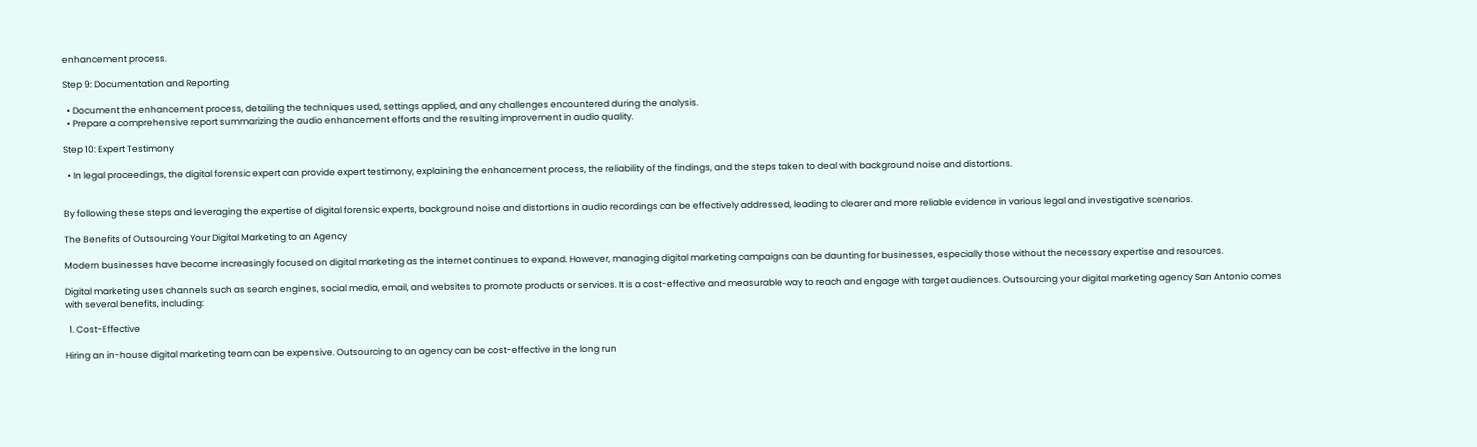enhancement process.

Step 9: Documentation and Reporting

  • Document the enhancement process, detailing the techniques used, settings applied, and any challenges encountered during the analysis.
  • Prepare a comprehensive report summarizing the audio enhancement efforts and the resulting improvement in audio quality.

Step 10: Expert Testimony

  • In legal proceedings, the digital forensic expert can provide expert testimony, explaining the enhancement process, the reliability of the findings, and the steps taken to deal with background noise and distortions.


By following these steps and leveraging the expertise of digital forensic experts, background noise and distortions in audio recordings can be effectively addressed, leading to clearer and more reliable evidence in various legal and investigative scenarios.

The Benefits of Outsourcing Your Digital Marketing to an Agency

Modern businesses have become increasingly focused on digital marketing as the internet continues to expand. However, managing digital marketing campaigns can be daunting for businesses, especially those without the necessary expertise and resources.

Digital marketing uses channels such as search engines, social media, email, and websites to promote products or services. It is a cost-effective and measurable way to reach and engage with target audiences. Outsourcing your digital marketing agency San Antonio comes with several benefits, including:

  1. Cost-Effective

Hiring an in-house digital marketing team can be expensive. Outsourcing to an agency can be cost-effective in the long run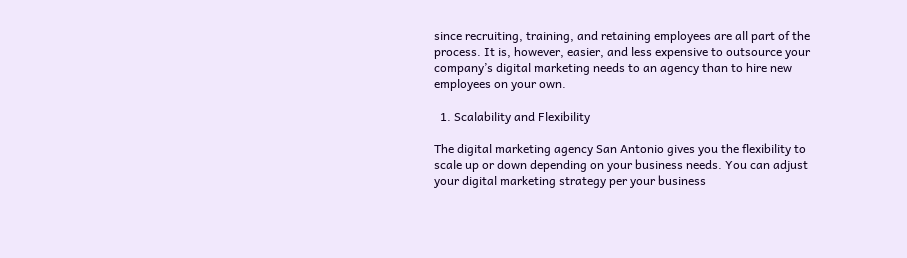since recruiting, training, and retaining employees are all part of the process. It is, however, easier, and less expensive to outsource your company’s digital marketing needs to an agency than to hire new employees on your own.

  1. Scalability and Flexibility

The digital marketing agency San Antonio gives you the flexibility to scale up or down depending on your business needs. You can adjust your digital marketing strategy per your business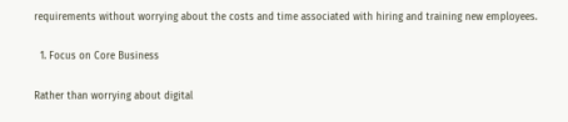requirements without worrying about the costs and time associated with hiring and training new employees.

  1. Focus on Core Business

Rather than worrying about digital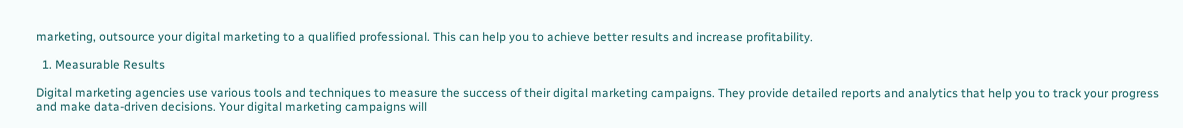marketing, outsource your digital marketing to a qualified professional. This can help you to achieve better results and increase profitability.

  1. Measurable Results

Digital marketing agencies use various tools and techniques to measure the success of their digital marketing campaigns. They provide detailed reports and analytics that help you to track your progress and make data-driven decisions. Your digital marketing campaigns will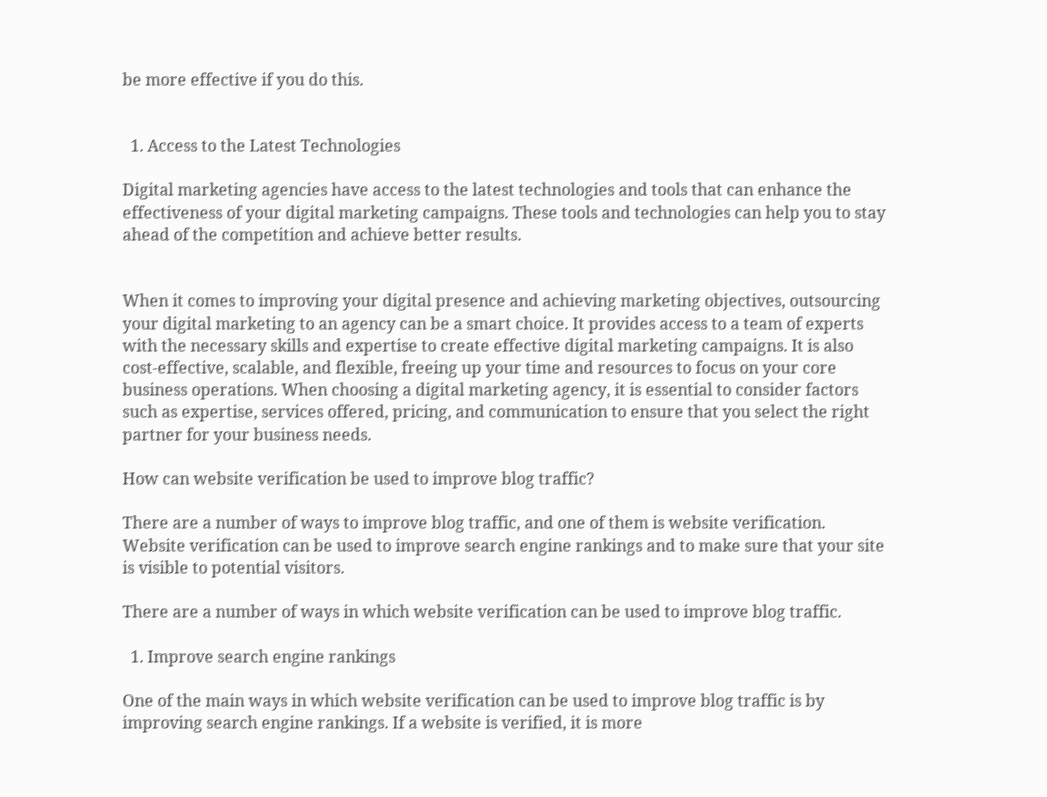be more effective if you do this.


  1. Access to the Latest Technologies

Digital marketing agencies have access to the latest technologies and tools that can enhance the effectiveness of your digital marketing campaigns. These tools and technologies can help you to stay ahead of the competition and achieve better results.


When it comes to improving your digital presence and achieving marketing objectives, outsourcing your digital marketing to an agency can be a smart choice. It provides access to a team of experts with the necessary skills and expertise to create effective digital marketing campaigns. It is also cost-effective, scalable, and flexible, freeing up your time and resources to focus on your core business operations. When choosing a digital marketing agency, it is essential to consider factors such as expertise, services offered, pricing, and communication to ensure that you select the right partner for your business needs.

How can website verification be used to improve blog traffic?

There are a number of ways to improve blog traffic, and one of them is website verification. Website verification can be used to improve search engine rankings and to make sure that your site is visible to potential visitors.

There are a number of ways in which website verification can be used to improve blog traffic.

  1. Improve search engine rankings

One of the main ways in which website verification can be used to improve blog traffic is by improving search engine rankings. If a website is verified, it is more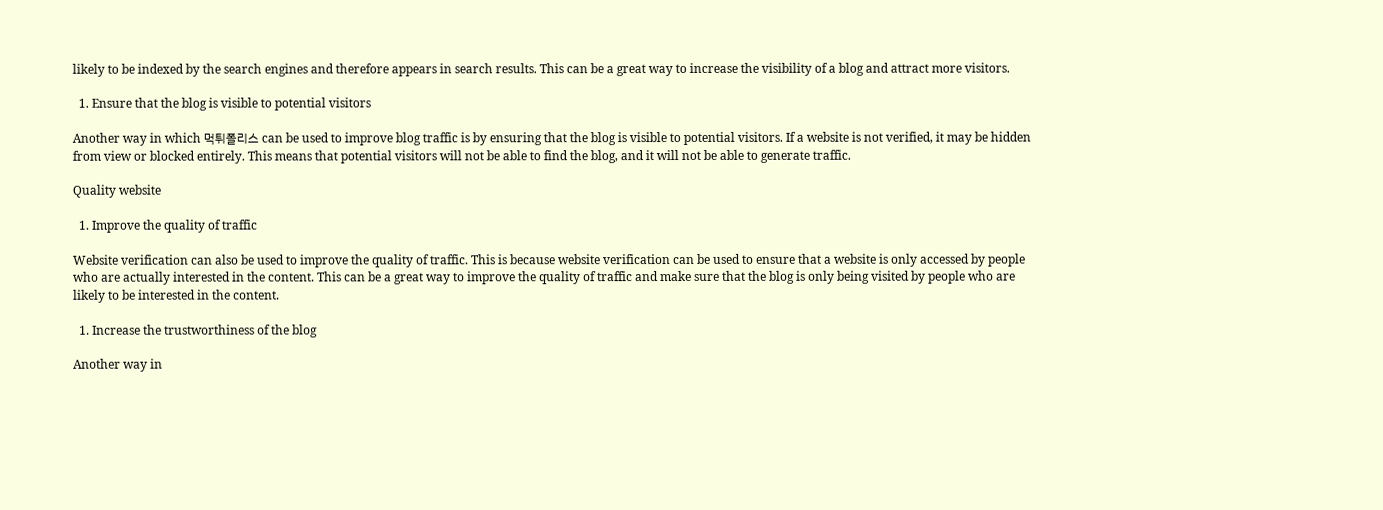likely to be indexed by the search engines and therefore appears in search results. This can be a great way to increase the visibility of a blog and attract more visitors.

  1. Ensure that the blog is visible to potential visitors

Another way in which 먹튀폴리스 can be used to improve blog traffic is by ensuring that the blog is visible to potential visitors. If a website is not verified, it may be hidden from view or blocked entirely. This means that potential visitors will not be able to find the blog, and it will not be able to generate traffic.

Quality website

  1. Improve the quality of traffic

Website verification can also be used to improve the quality of traffic. This is because website verification can be used to ensure that a website is only accessed by people who are actually interested in the content. This can be a great way to improve the quality of traffic and make sure that the blog is only being visited by people who are likely to be interested in the content.

  1. Increase the trustworthiness of the blog

Another way in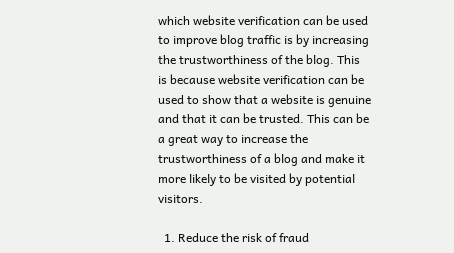which website verification can be used to improve blog traffic is by increasing the trustworthiness of the blog. This is because website verification can be used to show that a website is genuine and that it can be trusted. This can be a great way to increase the trustworthiness of a blog and make it more likely to be visited by potential visitors.

  1. Reduce the risk of fraud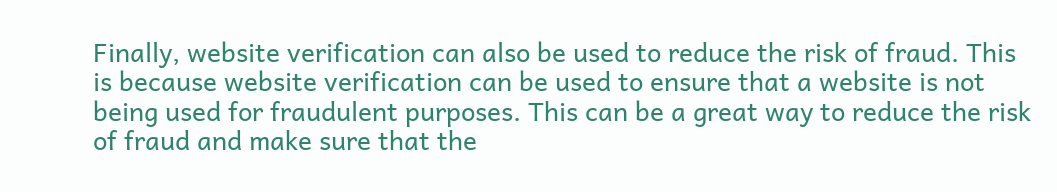Finally, website verification can also be used to reduce the risk of fraud. This is because website verification can be used to ensure that a website is not being used for fraudulent purposes. This can be a great way to reduce the risk of fraud and make sure that the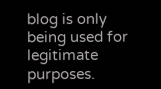blog is only being used for legitimate purposes.